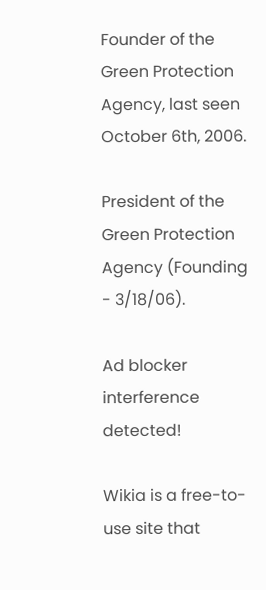Founder of the Green Protection Agency, last seen October 6th, 2006.

President of the Green Protection Agency (Founding - 3/18/06).

Ad blocker interference detected!

Wikia is a free-to-use site that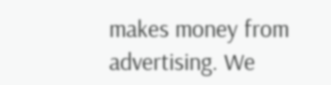makes money from advertising. We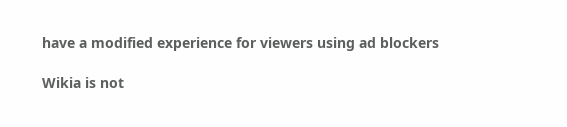have a modified experience for viewers using ad blockers

Wikia is not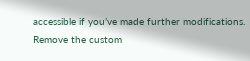accessible if you’ve made further modifications. Remove the custom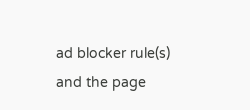ad blocker rule(s) and the page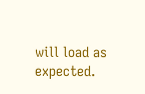will load as expected.